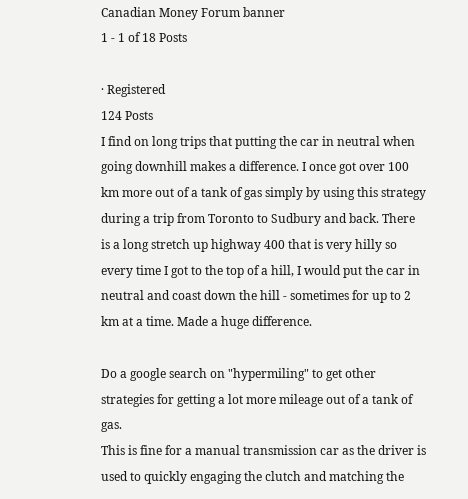Canadian Money Forum banner
1 - 1 of 18 Posts

· Registered
124 Posts
I find on long trips that putting the car in neutral when going downhill makes a difference. I once got over 100 km more out of a tank of gas simply by using this strategy during a trip from Toronto to Sudbury and back. There is a long stretch up highway 400 that is very hilly so every time I got to the top of a hill, I would put the car in neutral and coast down the hill - sometimes for up to 2 km at a time. Made a huge difference.

Do a google search on "hypermiling" to get other strategies for getting a lot more mileage out of a tank of gas.
This is fine for a manual transmission car as the driver is used to quickly engaging the clutch and matching the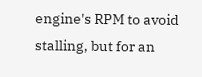engine's RPM to avoid stalling, but for an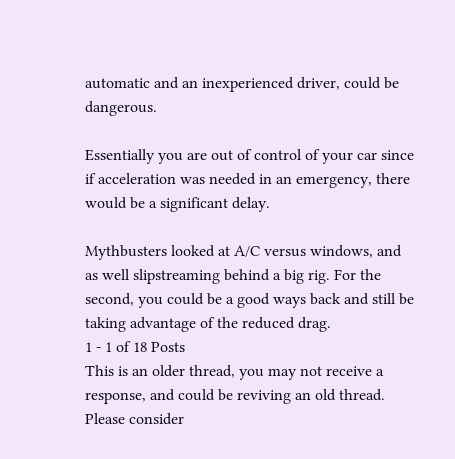automatic and an inexperienced driver, could be dangerous.

Essentially you are out of control of your car since if acceleration was needed in an emergency, there would be a significant delay.

Mythbusters looked at A/C versus windows, and as well slipstreaming behind a big rig. For the second, you could be a good ways back and still be taking advantage of the reduced drag.
1 - 1 of 18 Posts
This is an older thread, you may not receive a response, and could be reviving an old thread. Please consider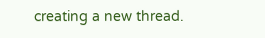creating a new thread.